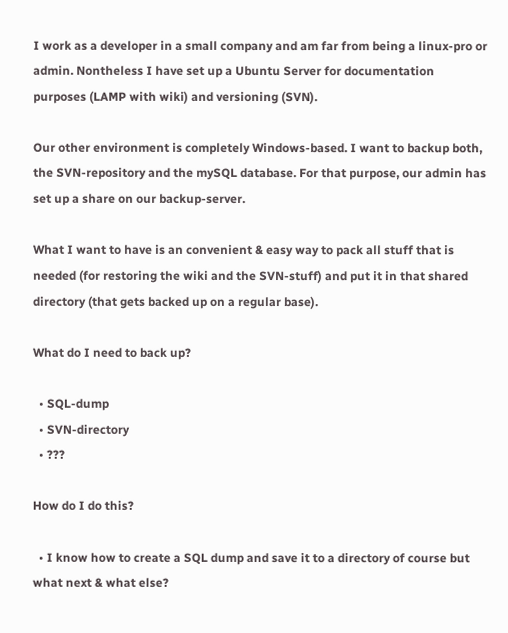I work as a developer in a small company and am far from being a linux-pro or admin. Nontheless I have set up a Ubuntu Server for documentation purposes (LAMP with wiki) and versioning (SVN).

Our other environment is completely Windows-based. I want to backup both, the SVN-repository and the mySQL database. For that purpose, our admin has set up a share on our backup-server.

What I want to have is an convenient & easy way to pack all stuff that is needed (for restoring the wiki and the SVN-stuff) and put it in that shared directory (that gets backed up on a regular base).

What do I need to back up?

  • SQL-dump
  • SVN-directory
  • ???

How do I do this?

  • I know how to create a SQL dump and save it to a directory of course but what next & what else?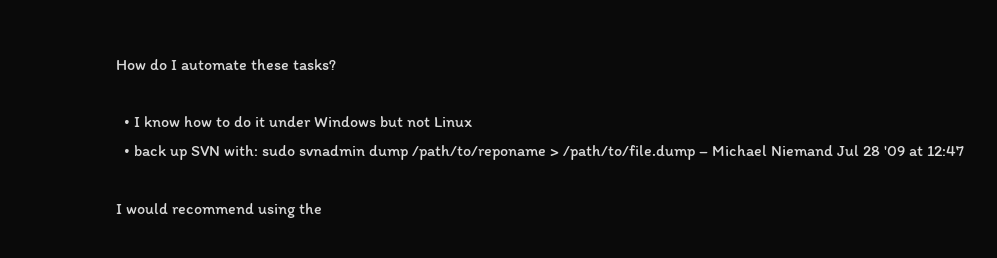How do I automate these tasks?

  • I know how to do it under Windows but not Linux
  • back up SVN with: sudo svnadmin dump /path/to/reponame > /path/to/file.dump – Michael Niemand Jul 28 '09 at 12:47

I would recommend using the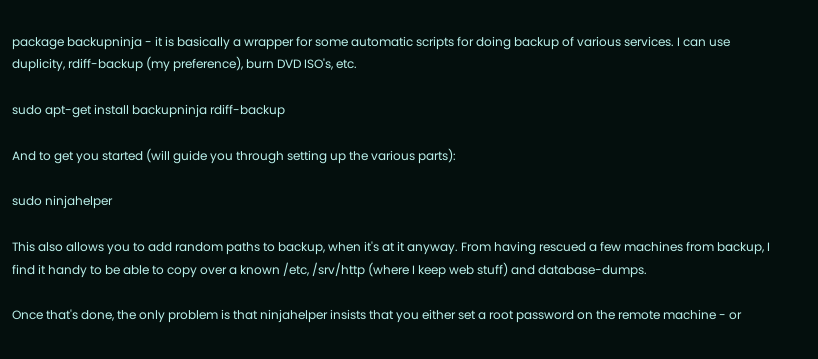package backupninja - it is basically a wrapper for some automatic scripts for doing backup of various services. I can use duplicity, rdiff-backup (my preference), burn DVD ISO's, etc.

sudo apt-get install backupninja rdiff-backup

And to get you started (will guide you through setting up the various parts):

sudo ninjahelper

This also allows you to add random paths to backup, when it's at it anyway. From having rescued a few machines from backup, I find it handy to be able to copy over a known /etc, /srv/http (where I keep web stuff) and database-dumps.

Once that's done, the only problem is that ninjahelper insists that you either set a root password on the remote machine - or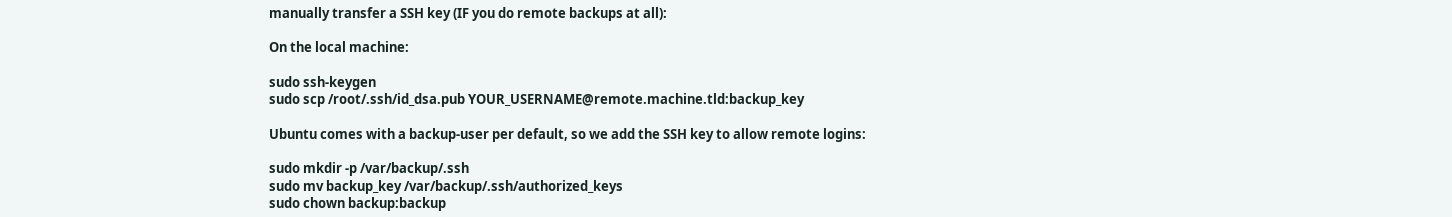manually transfer a SSH key (IF you do remote backups at all):

On the local machine:

sudo ssh-keygen
sudo scp /root/.ssh/id_dsa.pub YOUR_USERNAME@remote.machine.tld:backup_key

Ubuntu comes with a backup-user per default, so we add the SSH key to allow remote logins:

sudo mkdir -p /var/backup/.ssh
sudo mv backup_key /var/backup/.ssh/authorized_keys
sudo chown backup:backup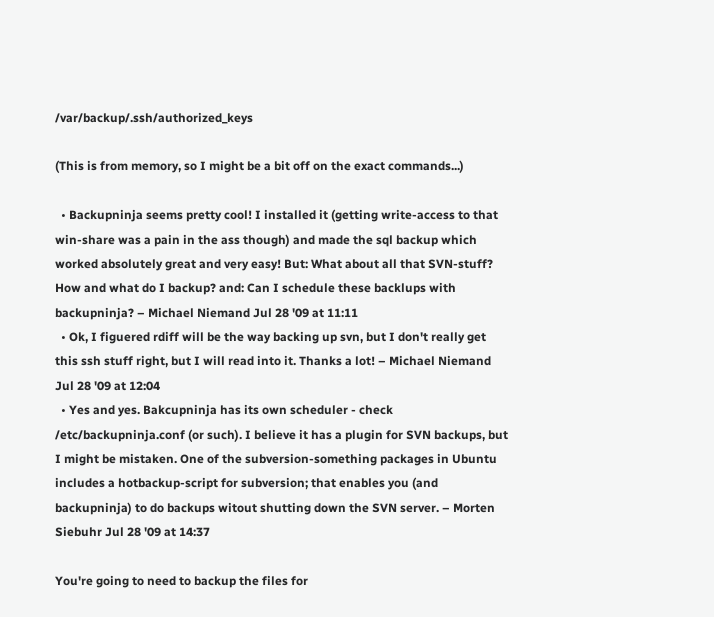/var/backup/.ssh/authorized_keys

(This is from memory, so I might be a bit off on the exact commands...)

  • Backupninja seems pretty cool! I installed it (getting write-access to that win-share was a pain in the ass though) and made the sql backup which worked absolutely great and very easy! But: What about all that SVN-stuff? How and what do I backup? and: Can I schedule these backlups with backupninja? – Michael Niemand Jul 28 '09 at 11:11
  • Ok, I figuered rdiff will be the way backing up svn, but I don't really get this ssh stuff right, but I will read into it. Thanks a lot! – Michael Niemand Jul 28 '09 at 12:04
  • Yes and yes. Bakcupninja has its own scheduler - check /etc/backupninja.conf (or such). I believe it has a plugin for SVN backups, but I might be mistaken. One of the subversion-something packages in Ubuntu includes a hotbackup-script for subversion; that enables you (and backupninja) to do backups witout shutting down the SVN server. – Morten Siebuhr Jul 28 '09 at 14:37

You're going to need to backup the files for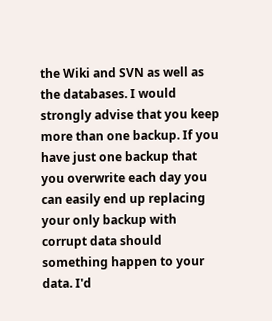the Wiki and SVN as well as the databases. I would strongly advise that you keep more than one backup. If you have just one backup that you overwrite each day you can easily end up replacing your only backup with corrupt data should something happen to your data. I'd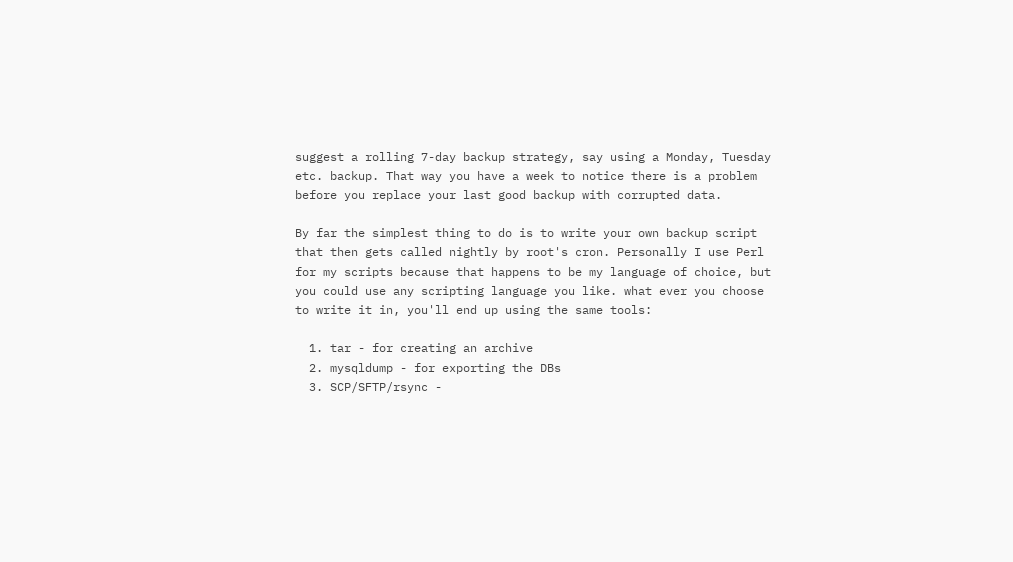suggest a rolling 7-day backup strategy, say using a Monday, Tuesday etc. backup. That way you have a week to notice there is a problem before you replace your last good backup with corrupted data.

By far the simplest thing to do is to write your own backup script that then gets called nightly by root's cron. Personally I use Perl for my scripts because that happens to be my language of choice, but you could use any scripting language you like. what ever you choose to write it in, you'll end up using the same tools:

  1. tar - for creating an archive
  2. mysqldump - for exporting the DBs
  3. SCP/SFTP/rsync -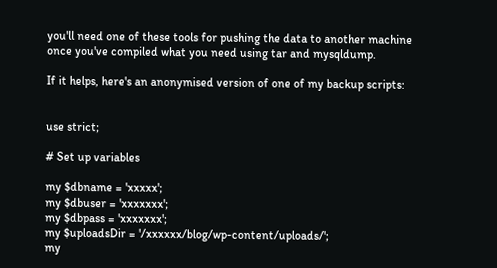you'll need one of these tools for pushing the data to another machine once you've compiled what you need using tar and mysqldump.

If it helps, here's an anonymised version of one of my backup scripts:


use strict;

# Set up variables

my $dbname = 'xxxxx';
my $dbuser = 'xxxxxxx';
my $dbpass = 'xxxxxxx';
my $uploadsDir = '/xxxxxx/blog/wp-content/uploads/';
my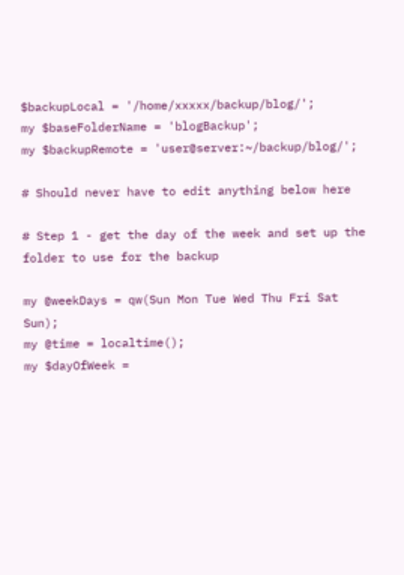$backupLocal = '/home/xxxxx/backup/blog/';
my $baseFolderName = 'blogBackup';
my $backupRemote = 'user@server:~/backup/blog/';

# Should never have to edit anything below here

# Step 1 - get the day of the week and set up the folder to use for the backup

my @weekDays = qw(Sun Mon Tue Wed Thu Fri Sat Sun);
my @time = localtime();
my $dayOfWeek =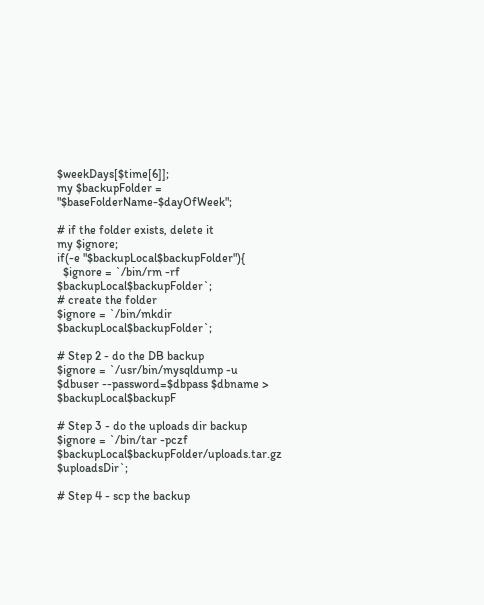$weekDays[$time[6]];
my $backupFolder = "$baseFolderName-$dayOfWeek";

# if the folder exists, delete it
my $ignore;
if(-e "$backupLocal$backupFolder"){
  $ignore = `/bin/rm -rf $backupLocal$backupFolder`;
# create the folder
$ignore = `/bin/mkdir $backupLocal$backupFolder`;

# Step 2 - do the DB backup
$ignore = `/usr/bin/mysqldump -u $dbuser --password=$dbpass $dbname > $backupLocal$backupF

# Step 3 - do the uploads dir backup
$ignore = `/bin/tar -pczf $backupLocal$backupFolder/uploads.tar.gz $uploadsDir`;

# Step 4 - scp the backup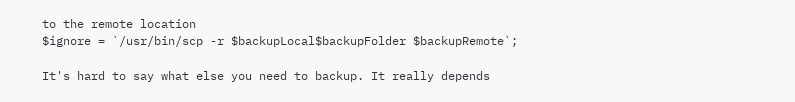to the remote location
$ignore = `/usr/bin/scp -r $backupLocal$backupFolder $backupRemote`;

It's hard to say what else you need to backup. It really depends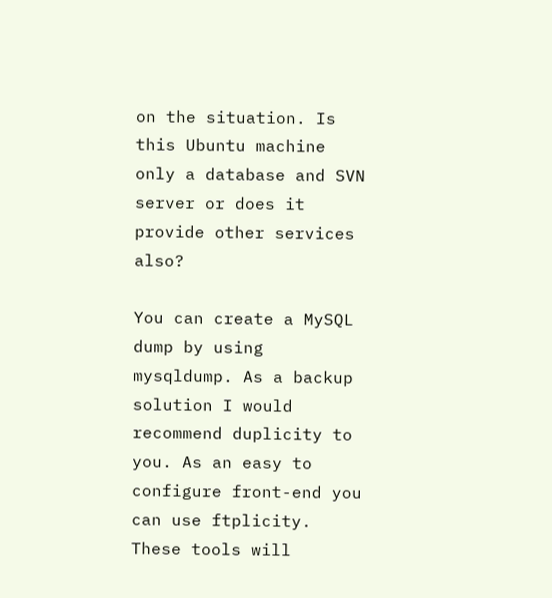on the situation. Is this Ubuntu machine only a database and SVN server or does it provide other services also?

You can create a MySQL dump by using mysqldump. As a backup solution I would recommend duplicity to you. As an easy to configure front-end you can use ftplicity. These tools will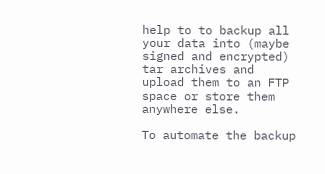help to to backup all your data into (maybe signed and encrypted) tar archives and upload them to an FTP space or store them anywhere else.

To automate the backup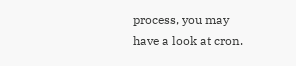process, you may have a look at cron.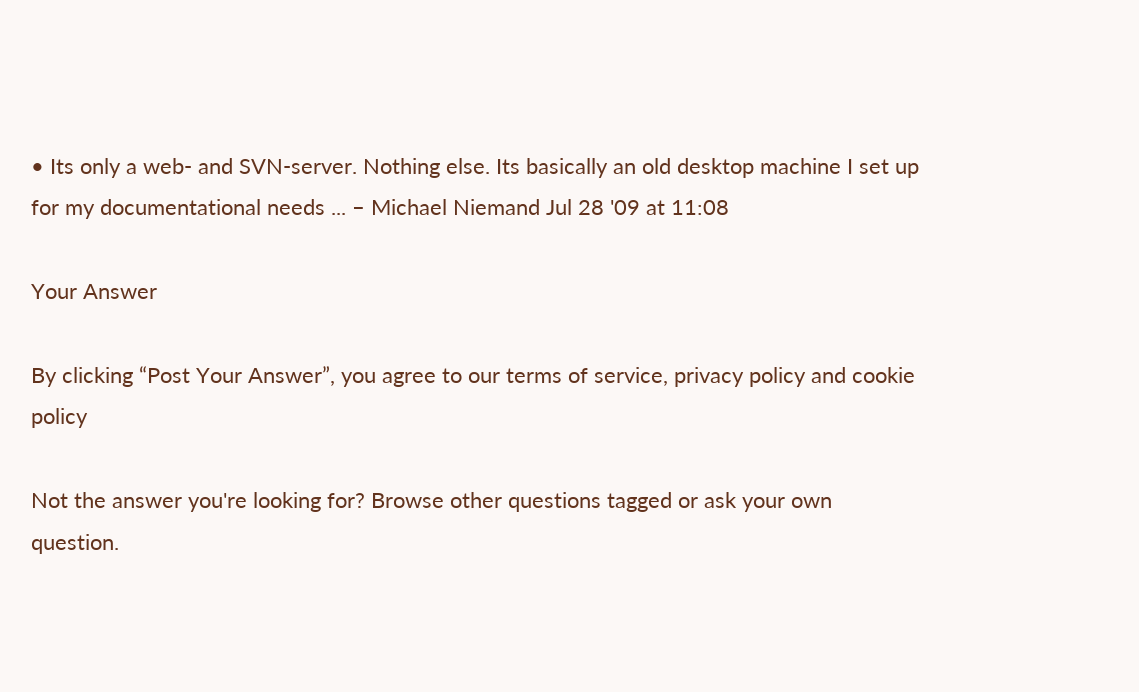• Its only a web- and SVN-server. Nothing else. Its basically an old desktop machine I set up for my documentational needs ... – Michael Niemand Jul 28 '09 at 11:08

Your Answer

By clicking “Post Your Answer”, you agree to our terms of service, privacy policy and cookie policy

Not the answer you're looking for? Browse other questions tagged or ask your own question.